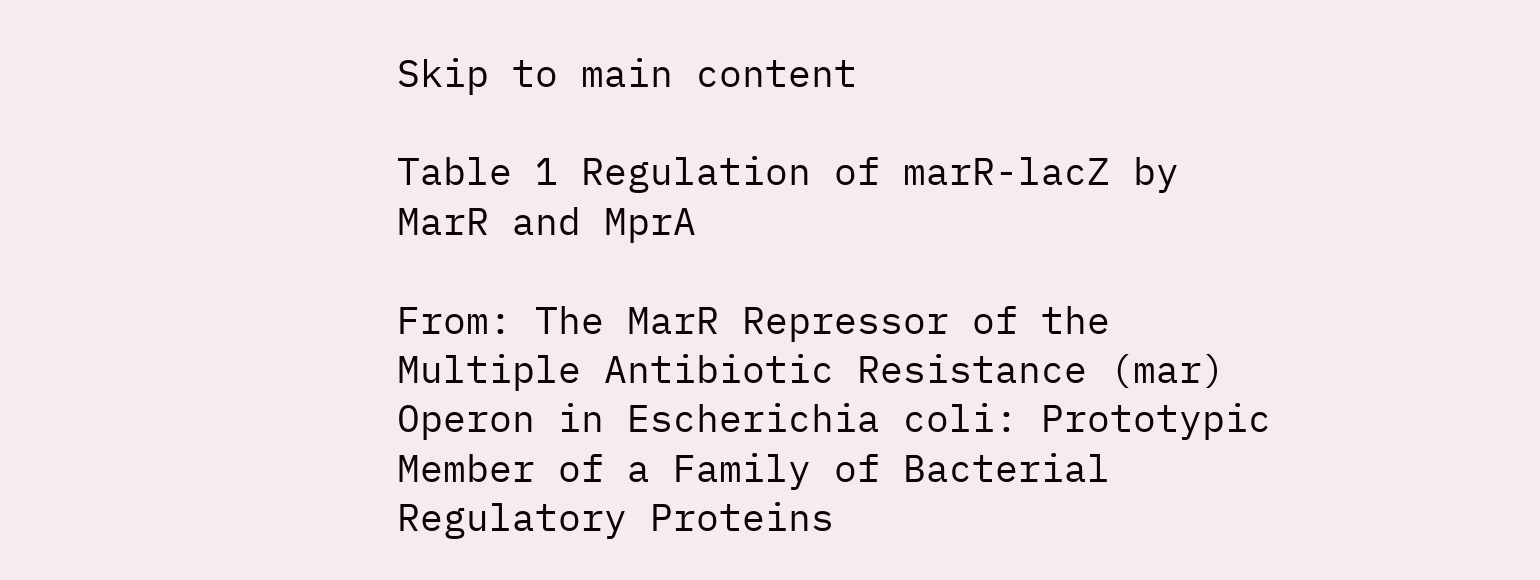Skip to main content

Table 1 Regulation of marR-lacZ by MarR and MprA

From: The MarR Repressor of the Multiple Antibiotic Resistance (mar) Operon in Escherichia coli: Prototypic Member of a Family of Bacterial Regulatory Proteins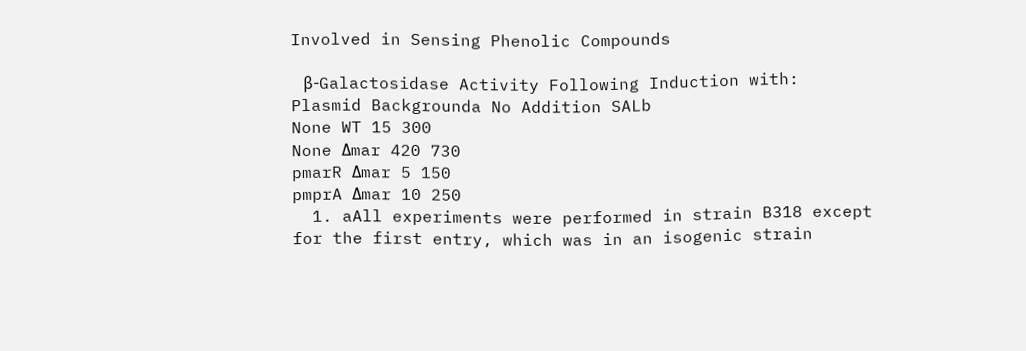Involved in Sensing Phenolic Compounds

   β-Galactosidase Activity Following Induction with:
Plasmid Backgrounda No Addition SALb
None WT 15 300
None Δmar 420 730
pmarR Δmar 5 150
pmprA Δmar 10 250
  1. aAll experiments were performed in strain B318 except for the first entry, which was in an isogenic strain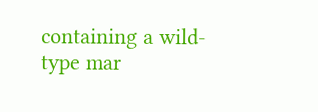containing a wild-type mar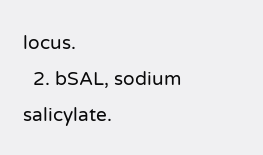locus.
  2. bSAL, sodium salicylate.